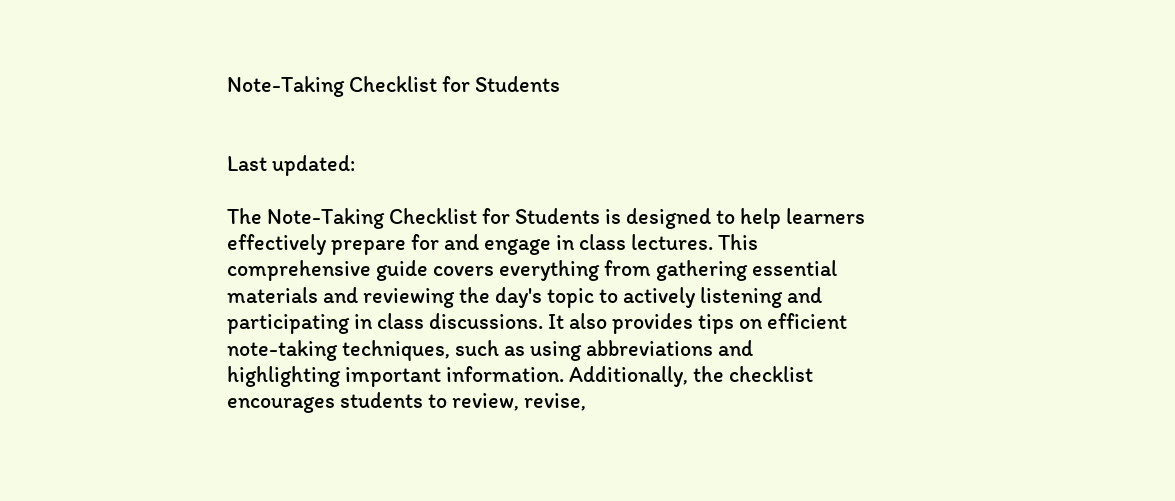Note-Taking Checklist for Students


Last updated:

The Note-Taking Checklist for Students is designed to help learners effectively prepare for and engage in class lectures. This comprehensive guide covers everything from gathering essential materials and reviewing the day's topic to actively listening and participating in class discussions. It also provides tips on efficient note-taking techniques, such as using abbreviations and highlighting important information. Additionally, the checklist encourages students to review, revise,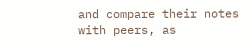and compare their notes with peers, as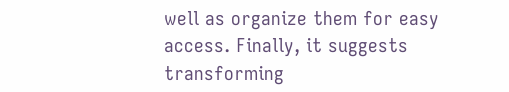well as organize them for easy access. Finally, it suggests transforming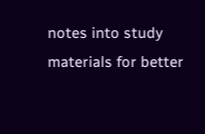notes into study materials for better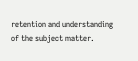retention and understanding of the subject matter.